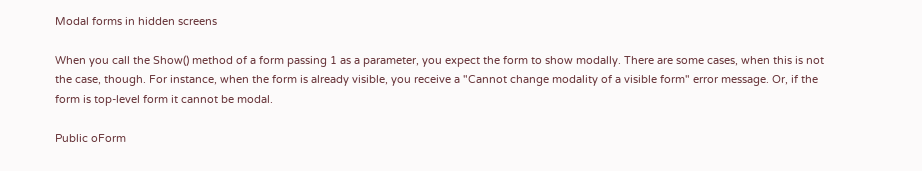Modal forms in hidden screens

When you call the Show() method of a form passing 1 as a parameter, you expect the form to show modally. There are some cases, when this is not the case, though. For instance, when the form is already visible, you receive a "Cannot change modality of a visible form" error message. Or, if the form is top-level form it cannot be modal.

Public oForm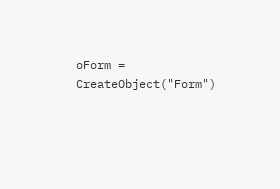oForm = CreateObject("Form")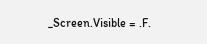_Screen.Visible = .F.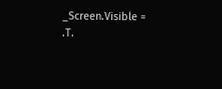_Screen.Visible = .T.